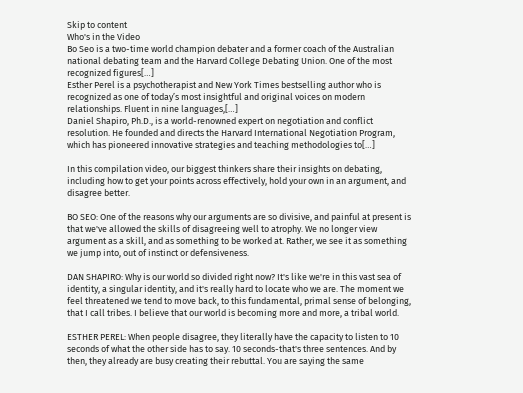Skip to content
Who's in the Video
Bo Seo is a two-time world champion debater and a former coach of the Australian national debating team and the Harvard College Debating Union. One of the most recognized figures[…]
Esther Perel is a psychotherapist and New York Times bestselling author who is recognized as one of today’s most insightful and original voices on modern relationships. Fluent in nine languages,[…]
Daniel Shapiro, Ph.D., is a world-renowned expert on negotiation and conflict resolution. He founded and directs the Harvard International Negotiation Program, which has pioneered innovative strategies and teaching methodologies to[…]

In this compilation video, our biggest thinkers share their insights on debating, including how to get your points across effectively, hold your own in an argument, and disagree better.

BO SEO: One of the reasons why our arguments are so divisive, and painful at present is that we've allowed the skills of disagreeing well to atrophy. We no longer view argument as a skill, and as something to be worked at. Rather, we see it as something we jump into, out of instinct or defensiveness.

DAN SHAPIRO: Why is our world so divided right now? It's like we're in this vast sea of identity, a singular identity, and it's really hard to locate who we are. The moment we feel threatened we tend to move back, to this fundamental, primal sense of belonging, that I call tribes. I believe that our world is becoming more and more, a tribal world.

ESTHER PEREL: When people disagree, they literally have the capacity to listen to 10 seconds of what the other side has to say. 10 seconds-that's three sentences. And by then, they already are busy creating their rebuttal. You are saying the same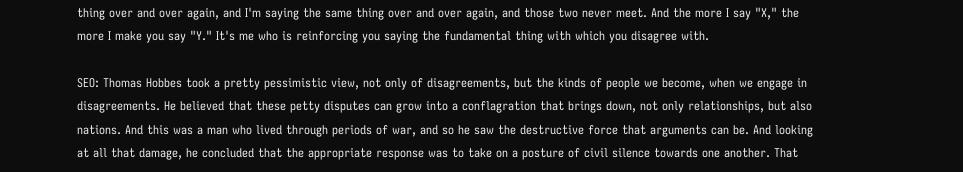thing over and over again, and I'm saying the same thing over and over again, and those two never meet. And the more I say "X," the more I make you say "Y." It's me who is reinforcing you saying the fundamental thing with which you disagree with.

SEO: Thomas Hobbes took a pretty pessimistic view, not only of disagreements, but the kinds of people we become, when we engage in disagreements. He believed that these petty disputes can grow into a conflagration that brings down, not only relationships, but also nations. And this was a man who lived through periods of war, and so he saw the destructive force that arguments can be. And looking at all that damage, he concluded that the appropriate response was to take on a posture of civil silence towards one another. That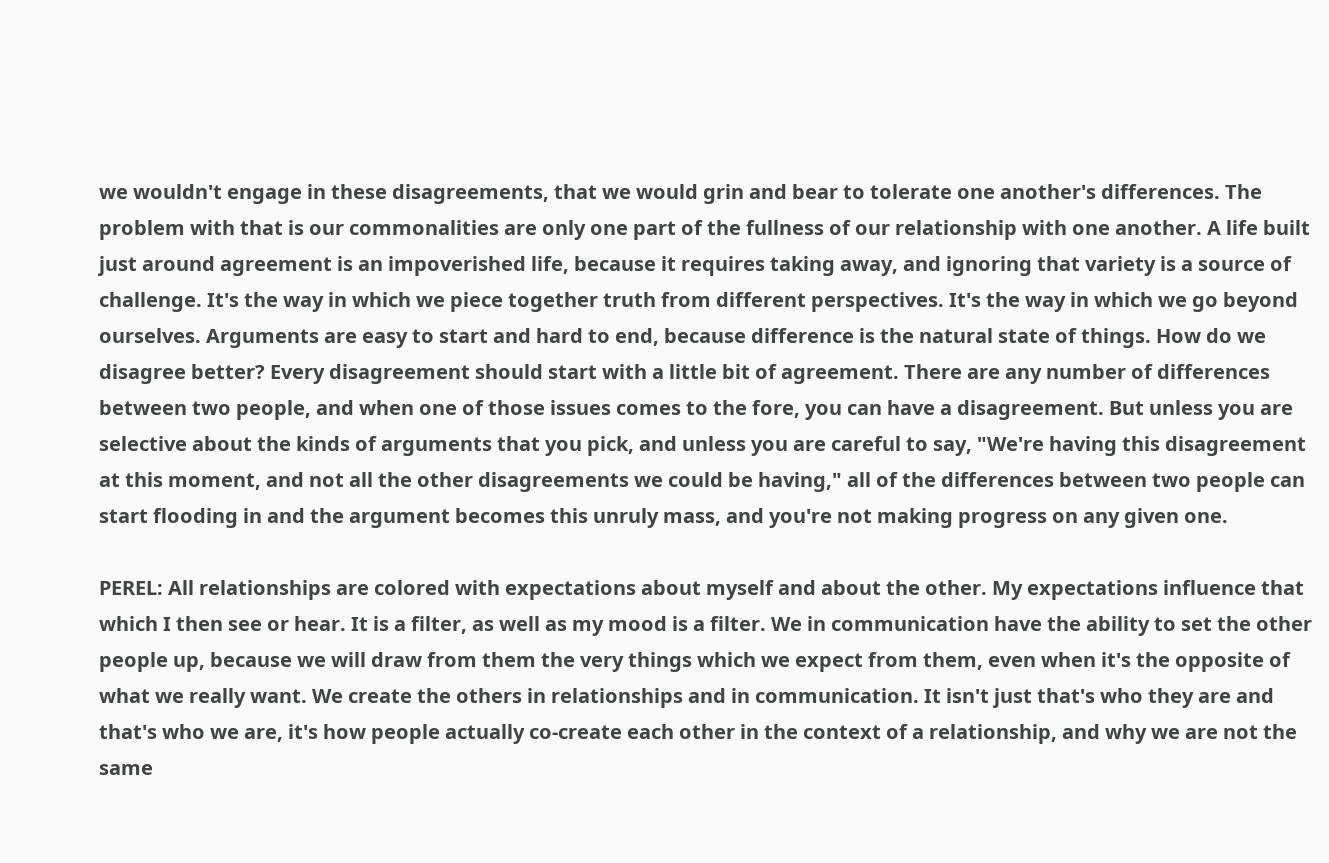we wouldn't engage in these disagreements, that we would grin and bear to tolerate one another's differences. The problem with that is our commonalities are only one part of the fullness of our relationship with one another. A life built just around agreement is an impoverished life, because it requires taking away, and ignoring that variety is a source of challenge. It's the way in which we piece together truth from different perspectives. It's the way in which we go beyond ourselves. Arguments are easy to start and hard to end, because difference is the natural state of things. How do we disagree better? Every disagreement should start with a little bit of agreement. There are any number of differences between two people, and when one of those issues comes to the fore, you can have a disagreement. But unless you are selective about the kinds of arguments that you pick, and unless you are careful to say, "We're having this disagreement at this moment, and not all the other disagreements we could be having," all of the differences between two people can start flooding in and the argument becomes this unruly mass, and you're not making progress on any given one.

PEREL: All relationships are colored with expectations about myself and about the other. My expectations influence that which I then see or hear. It is a filter, as well as my mood is a filter. We in communication have the ability to set the other people up, because we will draw from them the very things which we expect from them, even when it's the opposite of what we really want. We create the others in relationships and in communication. It isn't just that's who they are and that's who we are, it's how people actually co-create each other in the context of a relationship, and why we are not the same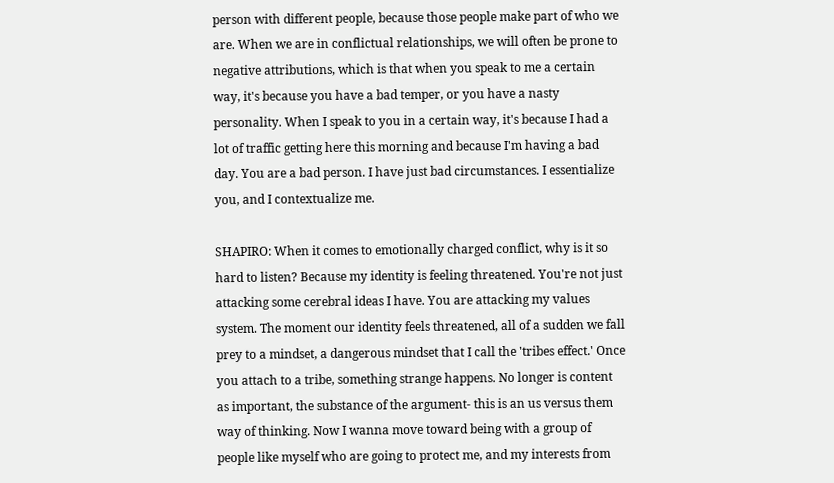person with different people, because those people make part of who we are. When we are in conflictual relationships, we will often be prone to negative attributions, which is that when you speak to me a certain way, it's because you have a bad temper, or you have a nasty personality. When I speak to you in a certain way, it's because I had a lot of traffic getting here this morning and because I'm having a bad day. You are a bad person. I have just bad circumstances. I essentialize you, and I contextualize me.

SHAPIRO: When it comes to emotionally charged conflict, why is it so hard to listen? Because my identity is feeling threatened. You're not just attacking some cerebral ideas I have. You are attacking my values system. The moment our identity feels threatened, all of a sudden we fall prey to a mindset, a dangerous mindset that I call the 'tribes effect.' Once you attach to a tribe, something strange happens. No longer is content as important, the substance of the argument- this is an us versus them way of thinking. Now I wanna move toward being with a group of people like myself who are going to protect me, and my interests from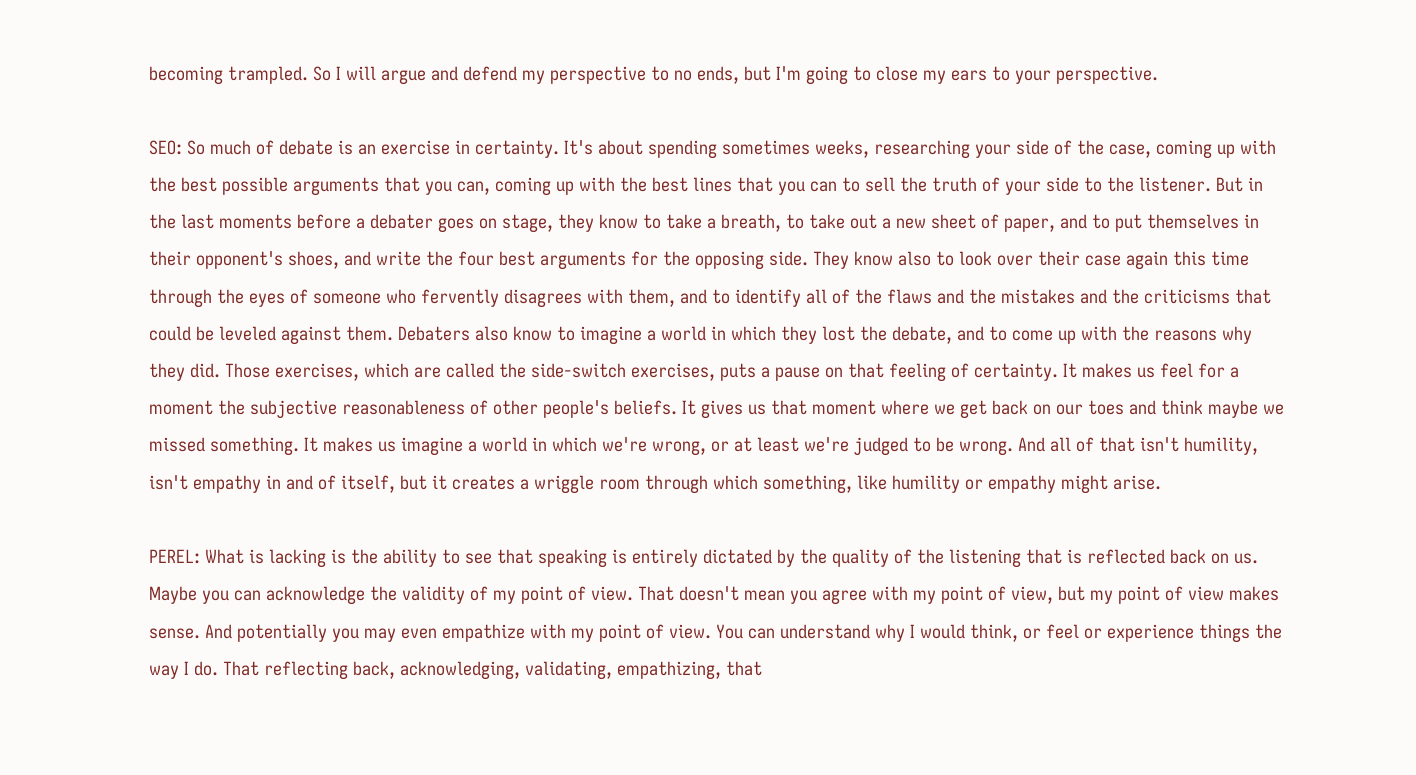becoming trampled. So I will argue and defend my perspective to no ends, but I'm going to close my ears to your perspective.

SEO: So much of debate is an exercise in certainty. It's about spending sometimes weeks, researching your side of the case, coming up with the best possible arguments that you can, coming up with the best lines that you can to sell the truth of your side to the listener. But in the last moments before a debater goes on stage, they know to take a breath, to take out a new sheet of paper, and to put themselves in their opponent's shoes, and write the four best arguments for the opposing side. They know also to look over their case again this time through the eyes of someone who fervently disagrees with them, and to identify all of the flaws and the mistakes and the criticisms that could be leveled against them. Debaters also know to imagine a world in which they lost the debate, and to come up with the reasons why they did. Those exercises, which are called the side-switch exercises, puts a pause on that feeling of certainty. It makes us feel for a moment the subjective reasonableness of other people's beliefs. It gives us that moment where we get back on our toes and think maybe we missed something. It makes us imagine a world in which we're wrong, or at least we're judged to be wrong. And all of that isn't humility, isn't empathy in and of itself, but it creates a wriggle room through which something, like humility or empathy might arise.

PEREL: What is lacking is the ability to see that speaking is entirely dictated by the quality of the listening that is reflected back on us. Maybe you can acknowledge the validity of my point of view. That doesn't mean you agree with my point of view, but my point of view makes sense. And potentially you may even empathize with my point of view. You can understand why I would think, or feel or experience things the way I do. That reflecting back, acknowledging, validating, empathizing, that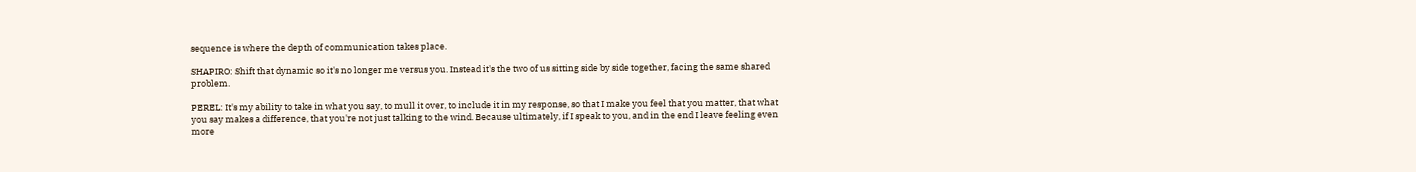sequence is where the depth of communication takes place.

SHAPIRO: Shift that dynamic so it's no longer me versus you. Instead it's the two of us sitting side by side together, facing the same shared problem.

PEREL: It's my ability to take in what you say, to mull it over, to include it in my response, so that I make you feel that you matter, that what you say makes a difference, that you're not just talking to the wind. Because ultimately, if I speak to you, and in the end I leave feeling even more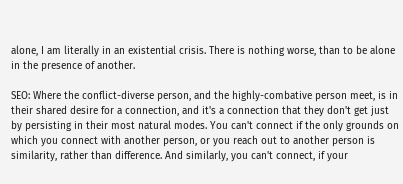alone, I am literally in an existential crisis. There is nothing worse, than to be alone in the presence of another.

SEO: Where the conflict-diverse person, and the highly-combative person meet, is in their shared desire for a connection, and it's a connection that they don't get just by persisting in their most natural modes. You can't connect if the only grounds on which you connect with another person, or you reach out to another person is similarity, rather than difference. And similarly, you can't connect, if your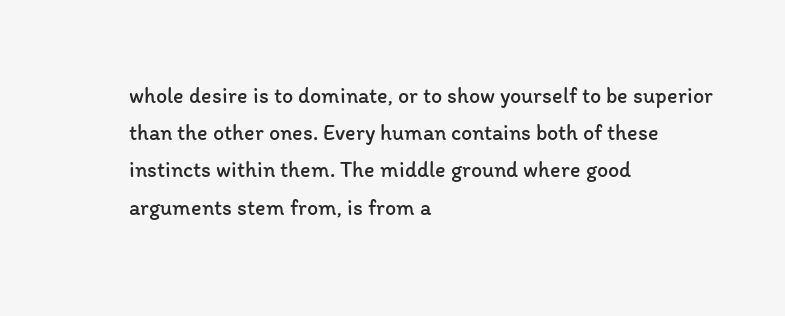whole desire is to dominate, or to show yourself to be superior than the other ones. Every human contains both of these instincts within them. The middle ground where good arguments stem from, is from a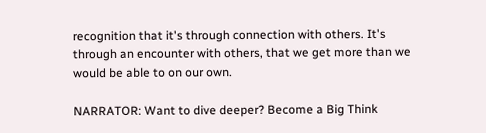recognition that it's through connection with others. It's through an encounter with others, that we get more than we would be able to on our own.

NARRATOR: Want to dive deeper? Become a Big Think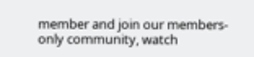member and join our members-only community, watch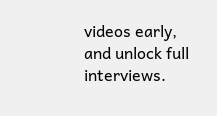videos early, and unlock full interviews.